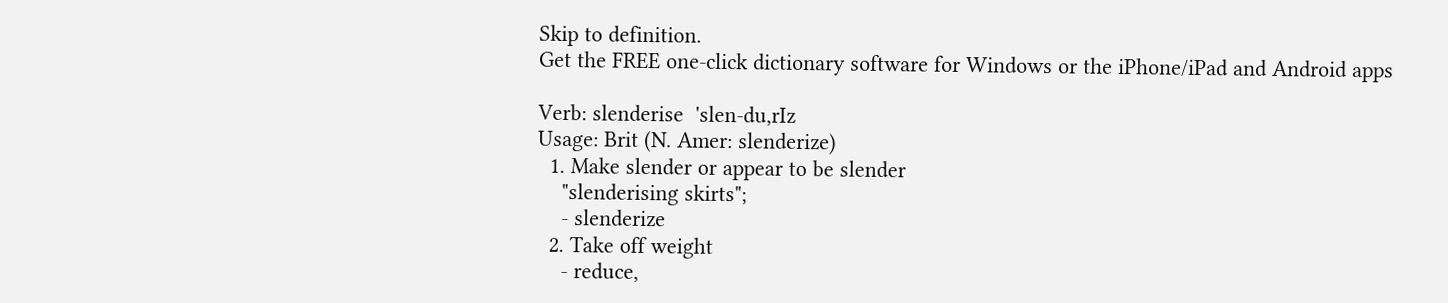Skip to definition.
Get the FREE one-click dictionary software for Windows or the iPhone/iPad and Android apps

Verb: slenderise  'slen-du,rIz
Usage: Brit (N. Amer: slenderize)
  1. Make slender or appear to be slender
    "slenderising skirts";
    - slenderize
  2. Take off weight
    - reduce,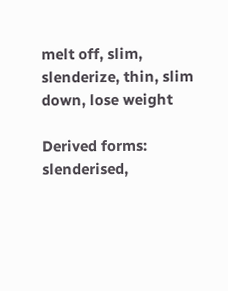melt off, slim, slenderize, thin, slim down, lose weight

Derived forms: slenderised,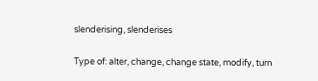slenderising, slenderises

Type of: alter, change, change state, modify, turn